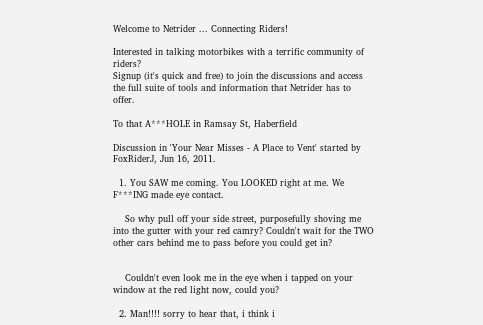Welcome to Netrider ... Connecting Riders!

Interested in talking motorbikes with a terrific community of riders?
Signup (it's quick and free) to join the discussions and access the full suite of tools and information that Netrider has to offer.

To that A***HOLE in Ramsay St, Haberfield

Discussion in 'Your Near Misses - A Place to Vent' started by FoxRiderJ, Jun 16, 2011.

  1. You SAW me coming. You LOOKED right at me. We F***ING made eye contact.

    So why pull off your side street, purposefully shoving me into the gutter with your red camry? Couldn't wait for the TWO other cars behind me to pass before you could get in?


    Couldn't even look me in the eye when i tapped on your window at the red light now, could you?

  2. Man!!!! sorry to hear that, i think i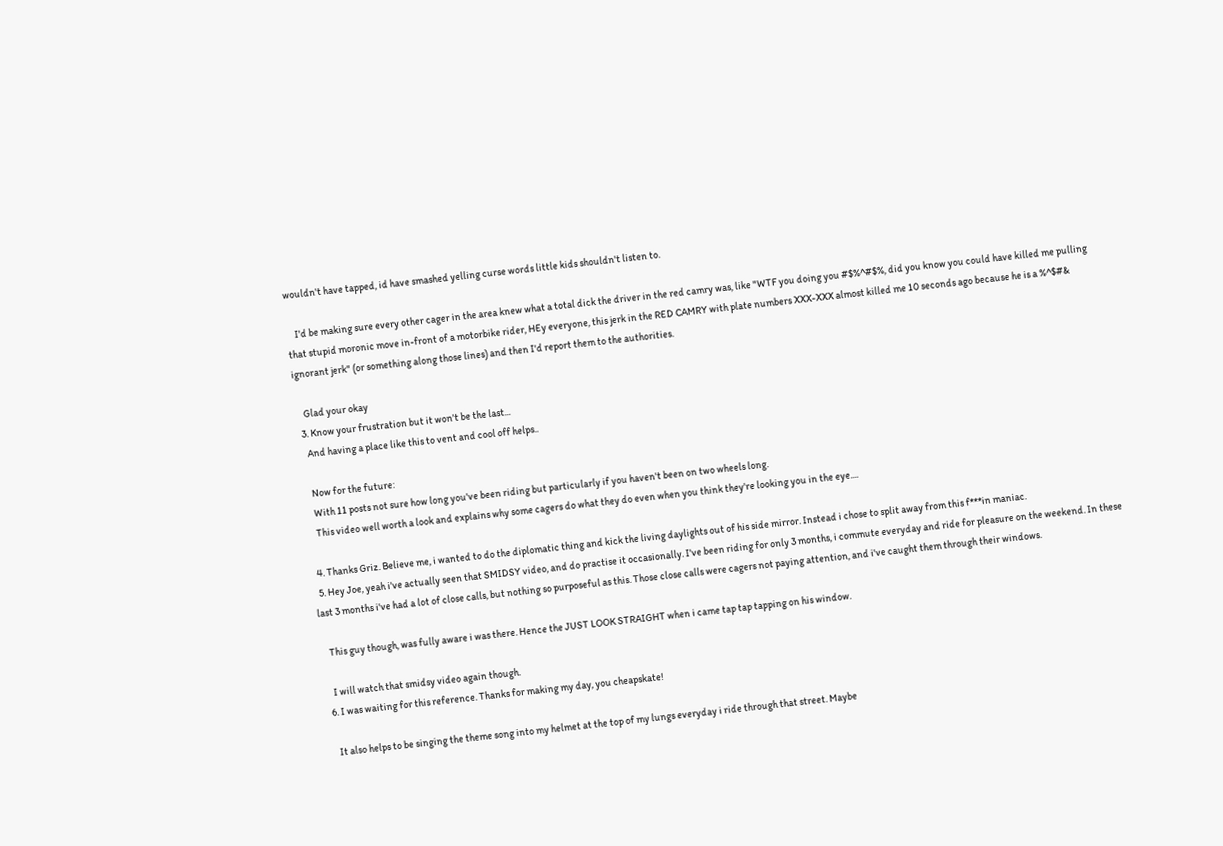wouldn't have tapped, id have smashed yelling curse words little kids shouldn't listen to.

    I'd be making sure every other cager in the area knew what a total dick the driver in the red camry was, like "WTF you doing you #$%^#$%, did you know you could have killed me pulling that stupid moronic move in-front of a motorbike rider, HEy everyone, this jerk in the RED CAMRY with plate numbers XXX-XXX almost killed me 10 seconds ago because he is a %^$#& ignorant jerk" (or something along those lines) and then I'd report them to the authorities.

    Glad your okay
  3. Know your frustration but it won't be the last...
    And having a place like this to vent and cool off helps..

    Now for the future:
    With 11 posts not sure how long you've been riding but particularly if you haven't been on two wheels long.
    This video well worth a look and explains why some cagers do what they do even when you think they're looking you in the eye....

  4. Thanks Griz. Believe me, i wanted to do the diplomatic thing and kick the living daylights out of his side mirror. Instead i chose to split away from this f***in maniac.
  5. Hey Joe, yeah i've actually seen that SMIDSY video, and do practise it occasionally. I've been riding for only 3 months, i commute everyday and ride for pleasure on the weekend. In these last 3 months i've had a lot of close calls, but nothing so purposeful as this. Those close calls were cagers not paying attention, and i've caught them through their windows.

    This guy though, was fully aware i was there. Hence the JUST LOOK STRAIGHT when i came tap tap tapping on his window.

    I will watch that smidsy video again though.
  6. I was waiting for this reference. Thanks for making my day, you cheapskate!

    It also helps to be singing the theme song into my helmet at the top of my lungs everyday i ride through that street. Maybe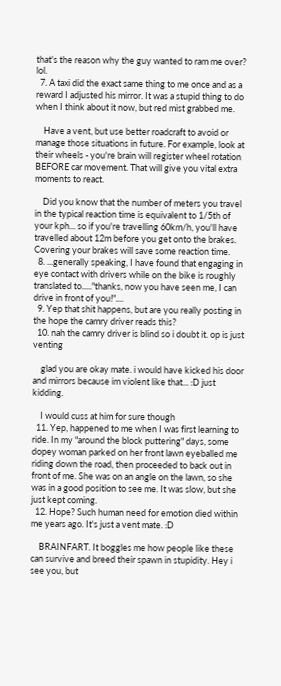that's the reason why the guy wanted to ram me over? lol.
  7. A taxi did the exact same thing to me once and as a reward I adjusted his mirror. It was a stupid thing to do when I think about it now, but red mist grabbed me.

    Have a vent, but use better roadcraft to avoid or manage those situations in future. For example, look at their wheels - you're brain will register wheel rotation BEFORE car movement. That will give you vital extra moments to react.

    Did you know that the number of meters you travel in the typical reaction time is equivalent to 1/5th of your kph... so if you're travelling 60km/h, you'll have travelled about 12m before you get onto the brakes. Covering your brakes will save some reaction time.
  8. ...generally speaking, I have found that engaging in eye contact with drivers while on the bike is roughly translated to....."thanks, now you have seen me, I can drive in front of you!"....
  9. Yep that shit happens, but are you really posting in the hope the camry driver reads this?
  10. nah the camry driver is blind so i doubt it. op is just venting

    glad you are okay mate. i would have kicked his door and mirrors because im violent like that... :D just kidding.

    I would cuss at him for sure though
  11. Yep, happened to me when I was first learning to ride. In my "around the block puttering" days, some dopey woman parked on her front lawn eyeballed me riding down the road, then proceeded to back out in front of me. She was on an angle on the lawn, so she was in a good position to see me. It was slow, but she just kept coming.
  12. Hope? Such human need for emotion died within me years ago. It's just a vent mate. :D

    BRAINFART. It boggles me how people like these can survive and breed their spawn in stupidity. Hey i see you, but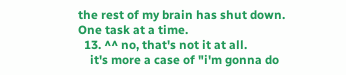the rest of my brain has shut down. One task at a time.
  13. ^^ no, that's not it at all.
    it's more a case of "i'm gonna do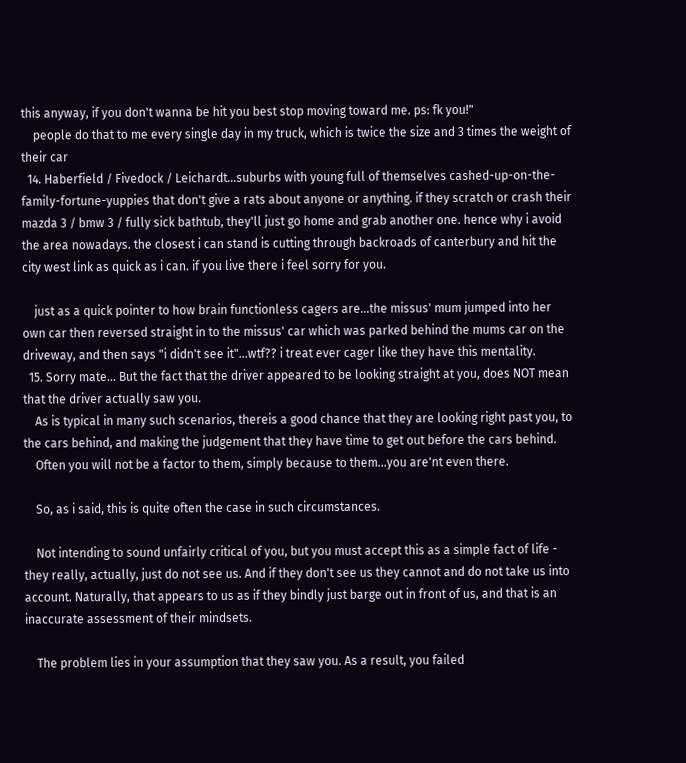this anyway, if you don't wanna be hit you best stop moving toward me. ps: fk you!"
    people do that to me every single day in my truck, which is twice the size and 3 times the weight of their car
  14. Haberfield / Fivedock / Leichardt...suburbs with young full of themselves cashed-up-on-the-family-fortune-yuppies that don't give a rats about anyone or anything. if they scratch or crash their mazda 3 / bmw 3 / fully sick bathtub, they'll just go home and grab another one. hence why i avoid the area nowadays. the closest i can stand is cutting through backroads of canterbury and hit the city west link as quick as i can. if you live there i feel sorry for you.

    just as a quick pointer to how brain functionless cagers are...the missus' mum jumped into her own car then reversed straight in to the missus' car which was parked behind the mums car on the driveway, and then says "i didn't see it"...wtf?? i treat ever cager like they have this mentality.
  15. Sorry mate... But the fact that the driver appeared to be looking straight at you, does NOT mean that the driver actually saw you.
    As is typical in many such scenarios, thereis a good chance that they are looking right past you, to the cars behind, and making the judgement that they have time to get out before the cars behind.
    Often you will not be a factor to them, simply because to them...you are'nt even there.

    So, as i said, this is quite often the case in such circumstances.

    Not intending to sound unfairly critical of you, but you must accept this as a simple fact of life - they really, actually, just do not see us. And if they don't see us they cannot and do not take us into account. Naturally, that appears to us as if they bindly just barge out in front of us, and that is an inaccurate assessment of their mindsets.

    The problem lies in your assumption that they saw you. As a result, you failed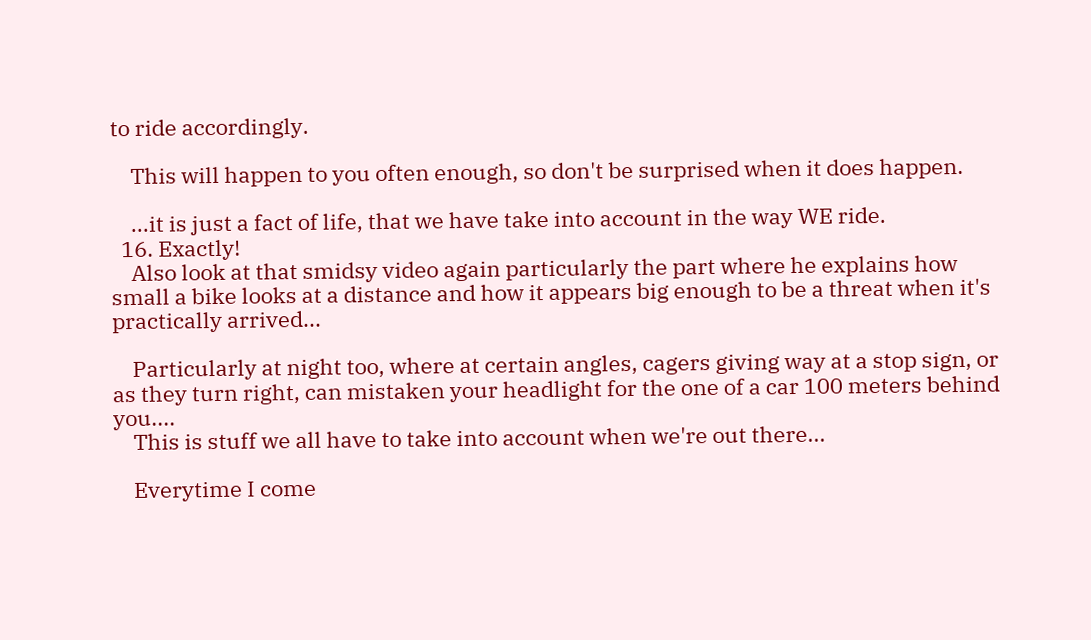to ride accordingly.

    This will happen to you often enough, so don't be surprised when it does happen.

    ...it is just a fact of life, that we have take into account in the way WE ride.
  16. Exactly!
    Also look at that smidsy video again particularly the part where he explains how small a bike looks at a distance and how it appears big enough to be a threat when it's practically arrived...

    Particularly at night too, where at certain angles, cagers giving way at a stop sign, or as they turn right, can mistaken your headlight for the one of a car 100 meters behind you....
    This is stuff we all have to take into account when we're out there...

    Everytime I come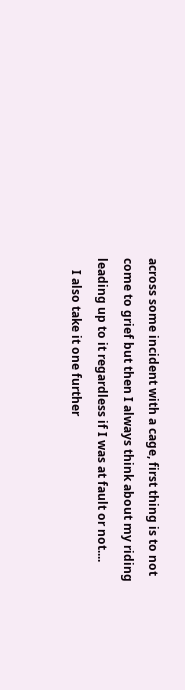across some incident with a cage, first thing is to not come to grief but then I always think about my riding leading up to it regardless if I was at fault or not....
    I also take it one further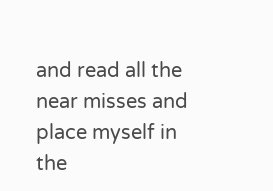and read all the near misses and place myself in the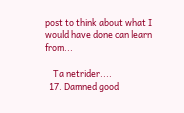post to think about what I would have done can learn from...

    Ta netrider....
  17. Damned good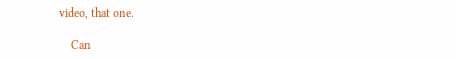video, that one.

    Can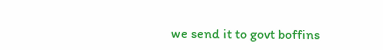we send it to govt boffins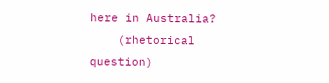here in Australia?
    (rhetorical question)